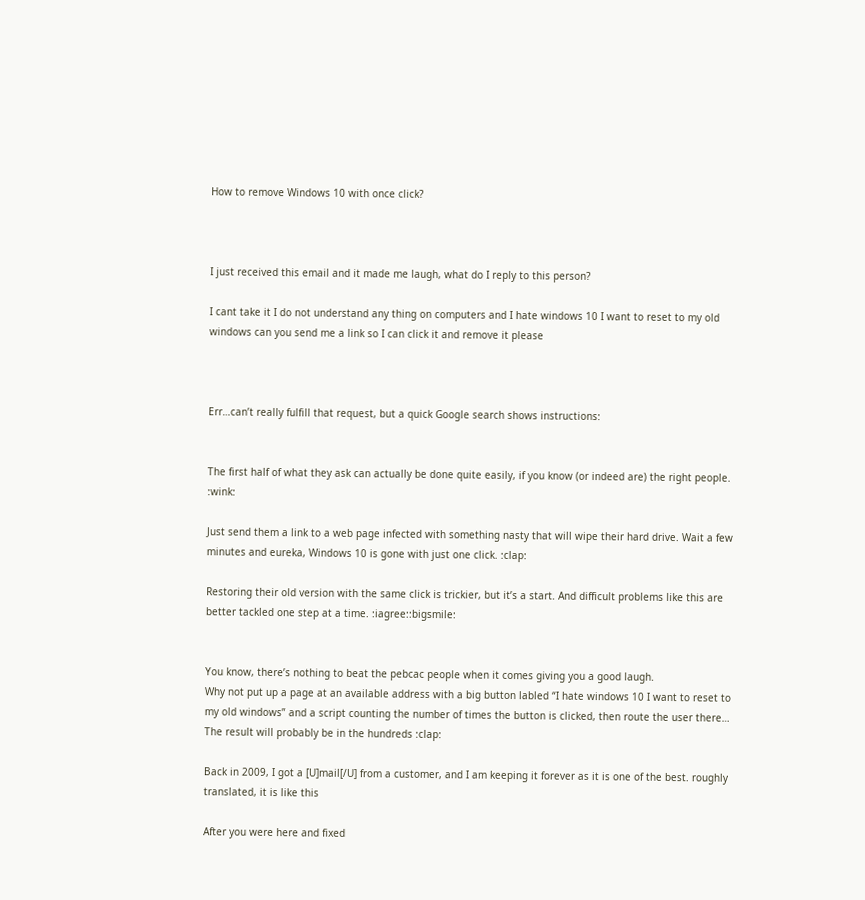How to remove Windows 10 with once click?



I just received this email and it made me laugh, what do I reply to this person?

I cant take it I do not understand any thing on computers and I hate windows 10 I want to reset to my old windows can you send me a link so I can click it and remove it please



Err…can’t really fulfill that request, but a quick Google search shows instructions:


The first half of what they ask can actually be done quite easily, if you know (or indeed are) the right people. :wink:

Just send them a link to a web page infected with something nasty that will wipe their hard drive. Wait a few minutes and eureka, Windows 10 is gone with just one click. :clap:

Restoring their old version with the same click is trickier, but it’s a start. And difficult problems like this are better tackled one step at a time. :iagree::bigsmile:


You know, there’s nothing to beat the pebcac people when it comes giving you a good laugh.
Why not put up a page at an available address with a big button labled “I hate windows 10 I want to reset to my old windows” and a script counting the number of times the button is clicked, then route the user there… The result will probably be in the hundreds :clap:

Back in 2009, I got a [U]mail[/U] from a customer, and I am keeping it forever as it is one of the best. roughly translated, it is like this

After you were here and fixed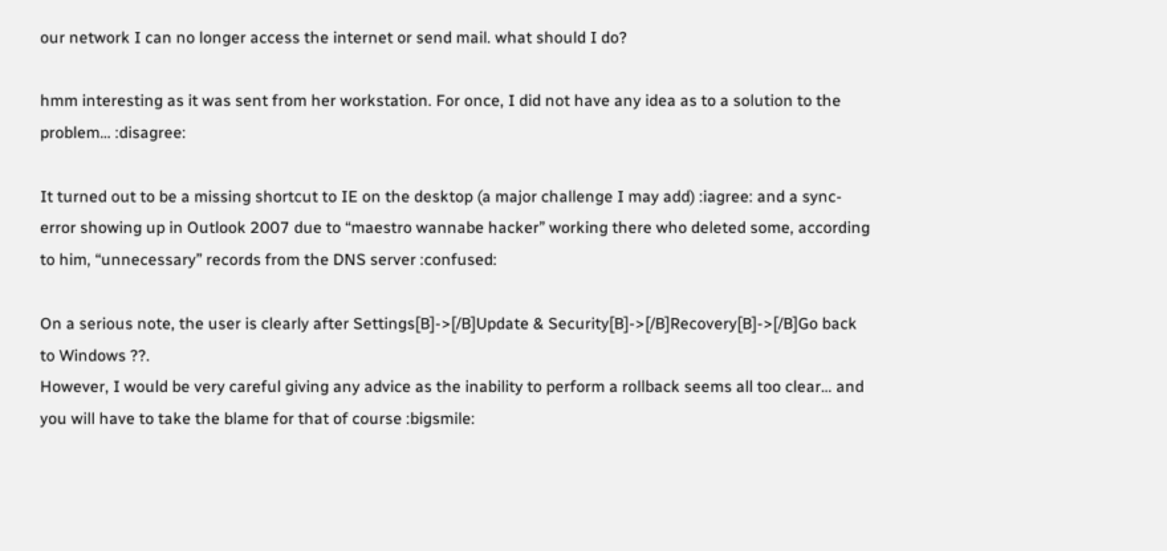our network I can no longer access the internet or send mail. what should I do?

hmm interesting as it was sent from her workstation. For once, I did not have any idea as to a solution to the problem… :disagree:

It turned out to be a missing shortcut to IE on the desktop (a major challenge I may add) :iagree: and a sync-error showing up in Outlook 2007 due to “maestro wannabe hacker” working there who deleted some, according to him, “unnecessary” records from the DNS server :confused:

On a serious note, the user is clearly after Settings[B]->[/B]Update & Security[B]->[/B]Recovery[B]->[/B]Go back to Windows ??.
However, I would be very careful giving any advice as the inability to perform a rollback seems all too clear… and you will have to take the blame for that of course :bigsmile: